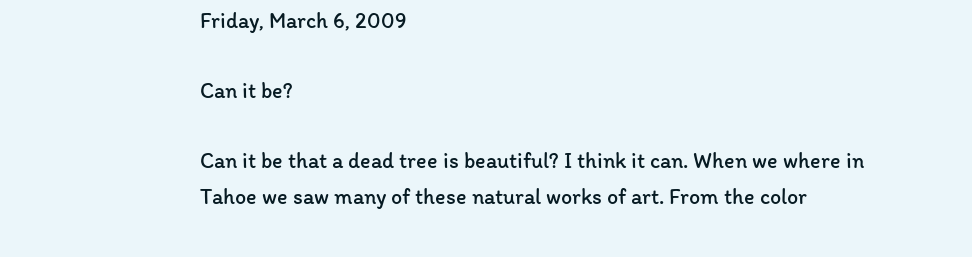Friday, March 6, 2009

Can it be?

Can it be that a dead tree is beautiful? I think it can. When we where in Tahoe we saw many of these natural works of art. From the color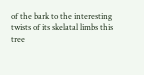of the bark to the interesting twists of its skelatal limbs this tree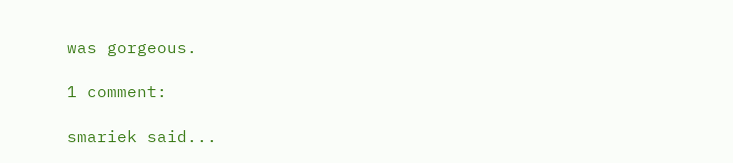was gorgeous.

1 comment:

smariek said...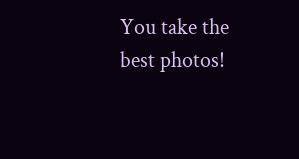You take the best photos!